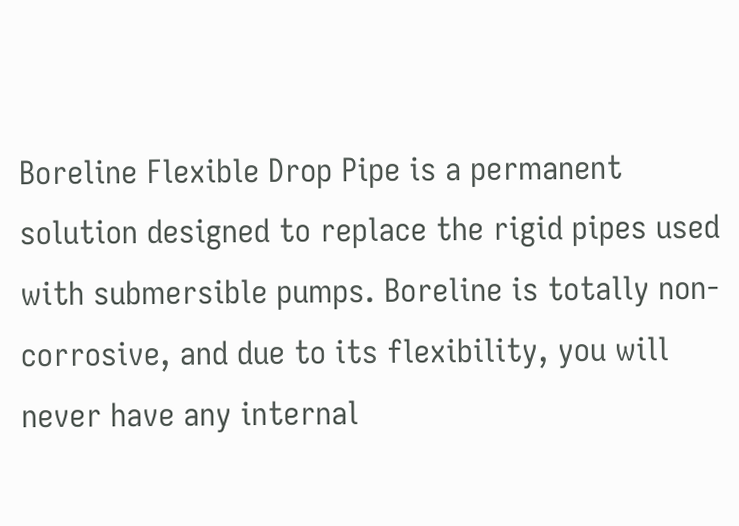Boreline Flexible Drop Pipe is a permanent solution designed to replace the rigid pipes used with submersible pumps. Boreline is totally non-corrosive, and due to its flexibility, you will never have any internal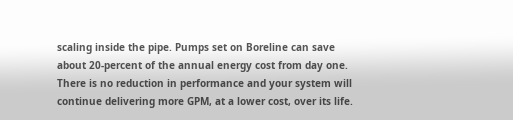scaling inside the pipe. Pumps set on Boreline can save about 20-percent of the annual energy cost from day one. There is no reduction in performance and your system will continue delivering more GPM, at a lower cost, over its life.